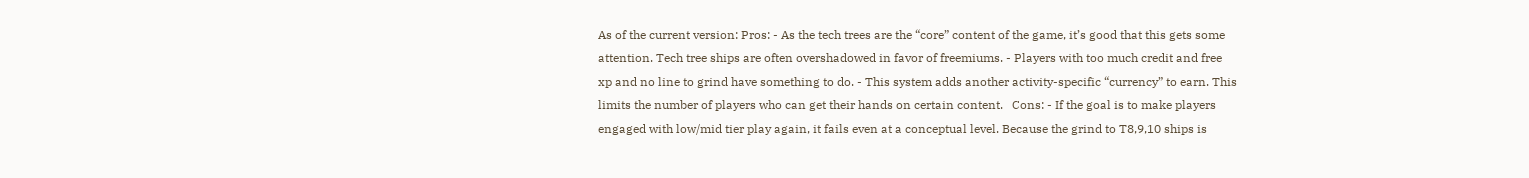As of the current version: Pros: - As the tech trees are the “core” content of the game, it’s good that this gets some attention. Tech tree ships are often overshadowed in favor of freemiums. - Players with too much credit and free xp and no line to grind have something to do. - This system adds another activity-specific “currency” to earn. This limits the number of players who can get their hands on certain content.   Cons: - If the goal is to make players engaged with low/mid tier play again, it fails even at a conceptual level. Because the grind to T8,9,10 ships is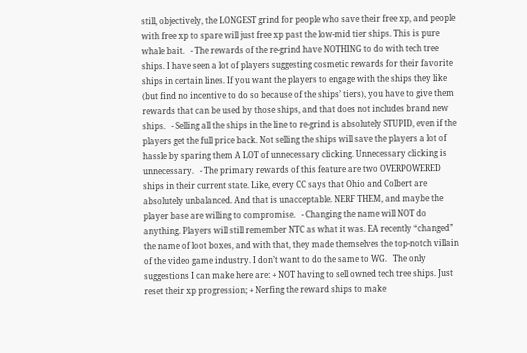still, objectively, the LONGEST grind for people who save their free xp, and people with free xp to spare will just free xp past the low-mid tier ships. This is pure whale bait.   - The rewards of the re-grind have NOTHING to do with tech tree ships. I have seen a lot of players suggesting cosmetic rewards for their favorite ships in certain lines. If you want the players to engage with the ships they like (but find no incentive to do so because of the ships’ tiers), you have to give them rewards that can be used by those ships, and that does not includes brand new ships.   - Selling all the ships in the line to re-grind is absolutely STUPID, even if the players get the full price back. Not selling the ships will save the players a lot of hassle by sparing them A LOT of unnecessary clicking. Unnecessary clicking is unnecessary.   - The primary rewards of this feature are two OVERPOWERED ships in their current state. Like, every CC says that Ohio and Colbert are absolutely unbalanced. And that is unacceptable. NERF THEM, and maybe the player base are willing to compromise.   - Changing the name will NOT do anything. Players will still remember NTC as what it was. EA recently “changed” the name of loot boxes, and with that, they made themselves the top-notch villain of the video game industry. I don’t want to do the same to WG.   The only suggestions I can make here are: + NOT having to sell owned tech tree ships. Just reset their xp progression; + Nerfing the reward ships to make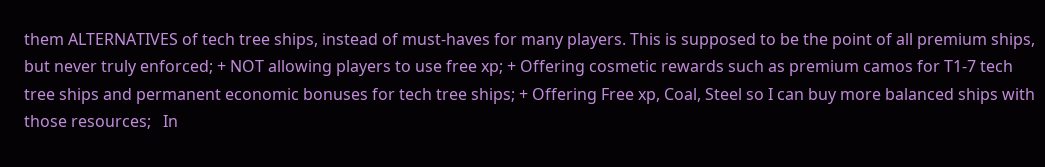them ALTERNATIVES of tech tree ships, instead of must-haves for many players. This is supposed to be the point of all premium ships, but never truly enforced; + NOT allowing players to use free xp; + Offering cosmetic rewards such as premium camos for T1-7 tech tree ships and permanent economic bonuses for tech tree ships; + Offering Free xp, Coal, Steel so I can buy more balanced ships with those resources;   In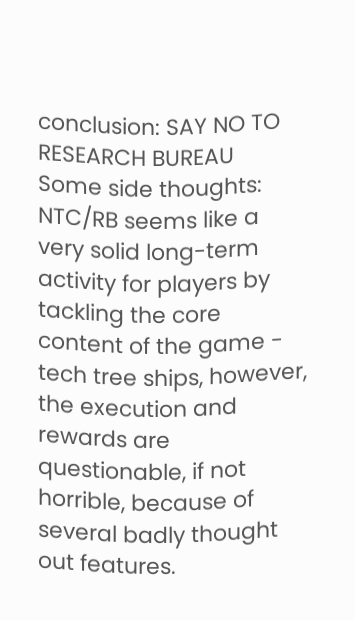conclusion: SAY NO TO RESEARCH BUREAU   Some side thoughts: NTC/RB seems like a very solid long-term activity for players by tackling the core content of the game - tech tree ships, however, the execution and rewards are questionable, if not horrible, because of several badly thought out features.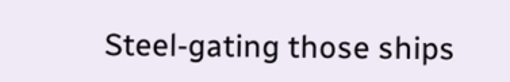Steel-gating those ships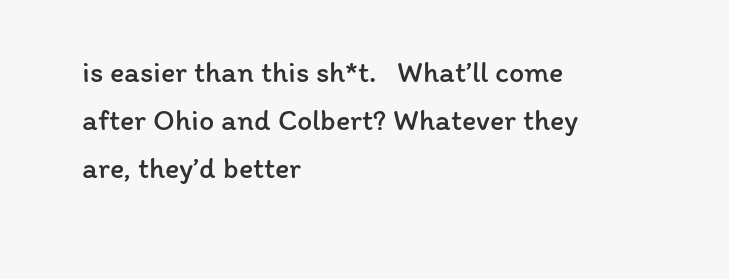is easier than this sh*t.   What’ll come after Ohio and Colbert? Whatever they are, they’d better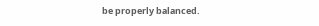be properly balanced.